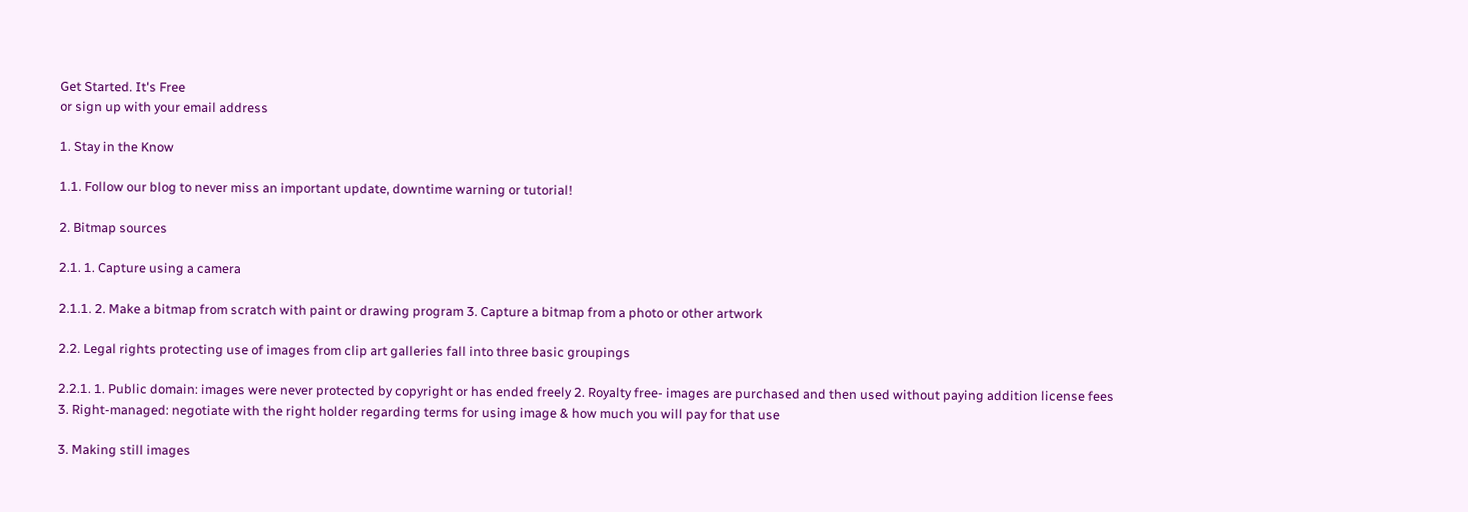Get Started. It's Free
or sign up with your email address

1. Stay in the Know

1.1. Follow our blog to never miss an important update, downtime warning or tutorial!

2. Bitmap sources

2.1. 1. Capture using a camera

2.1.1. 2. Make a bitmap from scratch with paint or drawing program 3. Capture a bitmap from a photo or other artwork

2.2. Legal rights protecting use of images from clip art galleries fall into three basic groupings

2.2.1. 1. Public domain: images were never protected by copyright or has ended freely 2. Royalty free- images are purchased and then used without paying addition license fees 3. Right-managed: negotiate with the right holder regarding terms for using image & how much you will pay for that use

3. Making still images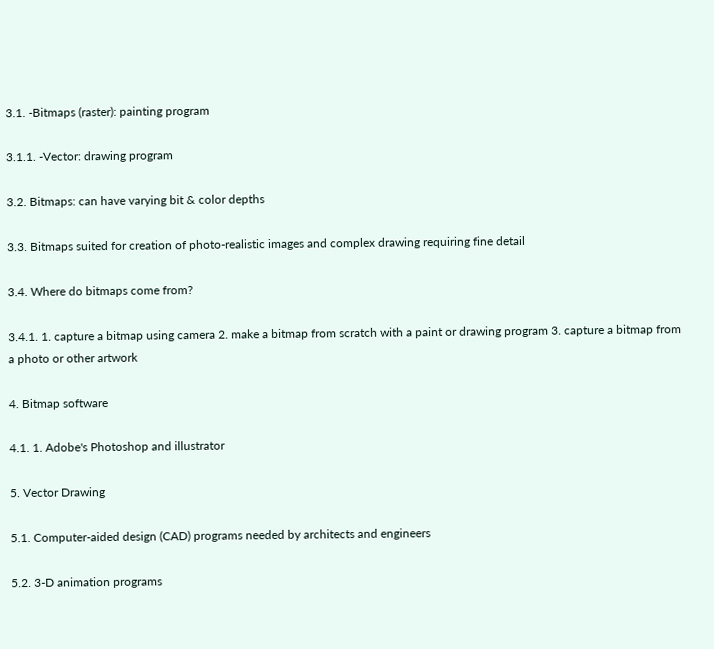3.1. -Bitmaps (raster): painting program

3.1.1. -Vector: drawing program

3.2. Bitmaps: can have varying bit & color depths

3.3. Bitmaps suited for creation of photo-realistic images and complex drawing requiring fine detail

3.4. Where do bitmaps come from?

3.4.1. 1. capture a bitmap using camera 2. make a bitmap from scratch with a paint or drawing program 3. capture a bitmap from a photo or other artwork

4. Bitmap software

4.1. 1. Adobe's Photoshop and illustrator

5. Vector Drawing

5.1. Computer-aided design (CAD) programs needed by architects and engineers

5.2. 3-D animation programs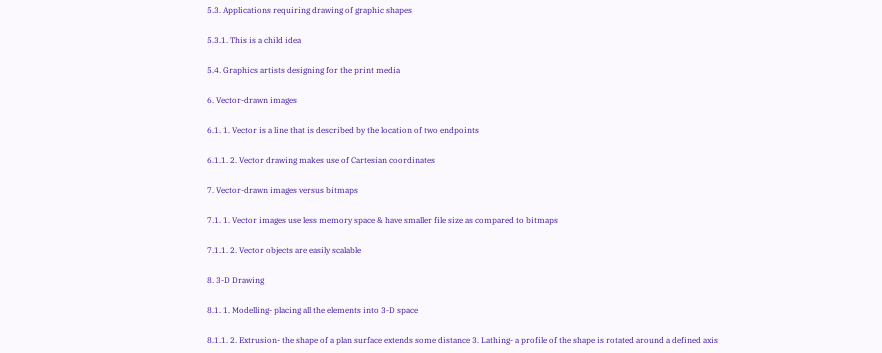5.3. Applications requiring drawing of graphic shapes

5.3.1. This is a child idea

5.4. Graphics artists designing for the print media

6. Vector-drawn images

6.1. 1. Vector is a line that is described by the location of two endpoints

6.1.1. 2. Vector drawing makes use of Cartesian coordinates

7. Vector-drawn images versus bitmaps

7.1. 1. Vector images use less memory space & have smaller file size as compared to bitmaps

7.1.1. 2. Vector objects are easily scalable

8. 3-D Drawing

8.1. 1. Modelling- placing all the elements into 3-D space

8.1.1. 2. Extrusion- the shape of a plan surface extends some distance 3. Lathing- a profile of the shape is rotated around a defined axis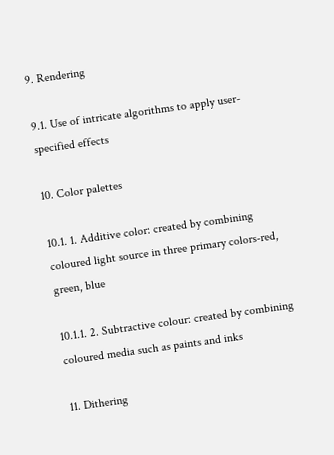9. Rendering

9.1. Use of intricate algorithms to apply user-specified effects

10. Color palettes

10.1. 1. Additive color: created by combining coloured light source in three primary colors-red, green, blue

10.1.1. 2. Subtractive colour: created by combining coloured media such as paints and inks

11. Dithering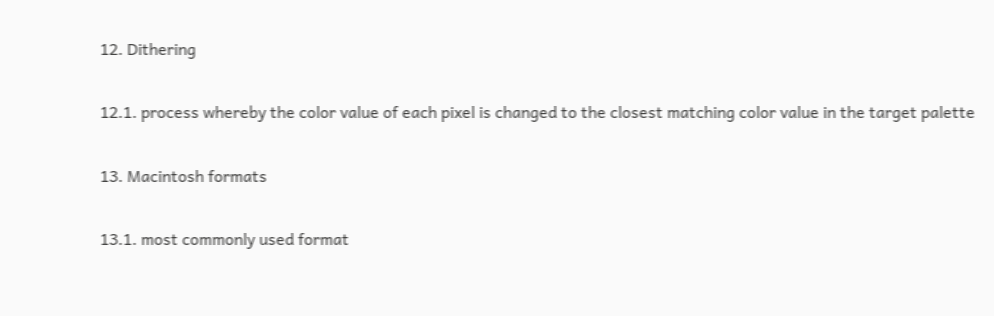12. Dithering

12.1. process whereby the color value of each pixel is changed to the closest matching color value in the target palette

13. Macintosh formats

13.1. most commonly used format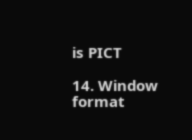is PICT

14. Window format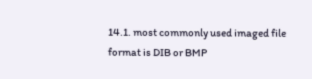14.1. most commonly used imaged file format is DIB or BMP